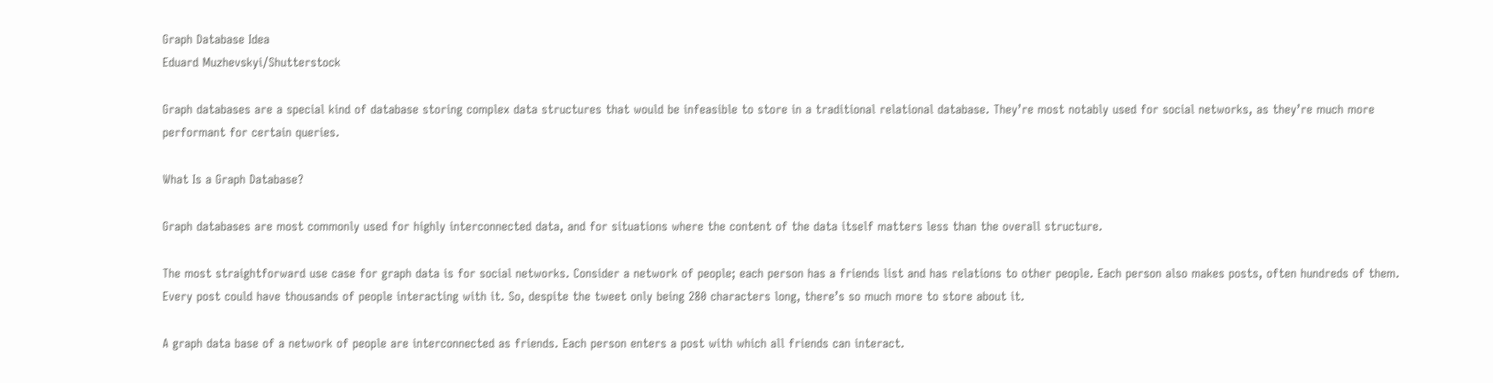Graph Database Idea
Eduard Muzhevskyi/Shutterstock

Graph databases are a special kind of database storing complex data structures that would be infeasible to store in a traditional relational database. They’re most notably used for social networks, as they’re much more performant for certain queries.

What Is a Graph Database?

Graph databases are most commonly used for highly interconnected data, and for situations where the content of the data itself matters less than the overall structure.

The most straightforward use case for graph data is for social networks. Consider a network of people; each person has a friends list and has relations to other people. Each person also makes posts, often hundreds of them. Every post could have thousands of people interacting with it. So, despite the tweet only being 280 characters long, there’s so much more to store about it.

A graph data base of a network of people are interconnected as friends. Each person enters a post with which all friends can interact.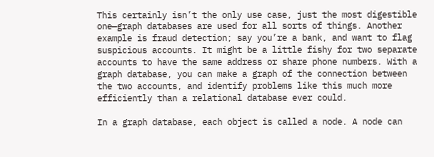This certainly isn’t the only use case, just the most digestible one—graph databases are used for all sorts of things. Another example is fraud detection; say you’re a bank, and want to flag suspicious accounts. It might be a little fishy for two separate accounts to have the same address or share phone numbers. With a graph database, you can make a graph of the connection between the two accounts, and identify problems like this much more efficiently than a relational database ever could.

In a graph database, each object is called a node. A node can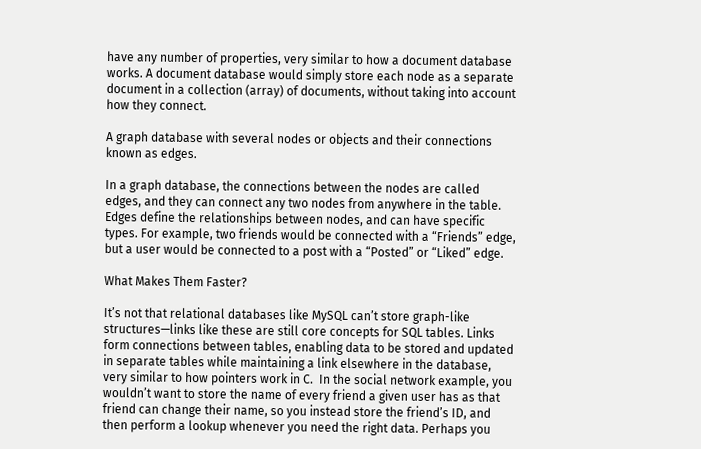have any number of properties, very similar to how a document database works. A document database would simply store each node as a separate document in a collection (array) of documents, without taking into account how they connect.

A graph database with several nodes or objects and their connections known as edges.

In a graph database, the connections between the nodes are called edges, and they can connect any two nodes from anywhere in the table. Edges define the relationships between nodes, and can have specific types. For example, two friends would be connected with a “Friends” edge, but a user would be connected to a post with a “Posted” or “Liked” edge.

What Makes Them Faster?

It’s not that relational databases like MySQL can’t store graph-like structures—links like these are still core concepts for SQL tables. Links form connections between tables, enabling data to be stored and updated in separate tables while maintaining a link elsewhere in the database, very similar to how pointers work in C.  In the social network example, you wouldn’t want to store the name of every friend a given user has as that friend can change their name, so you instead store the friend’s ID, and then perform a lookup whenever you need the right data. Perhaps you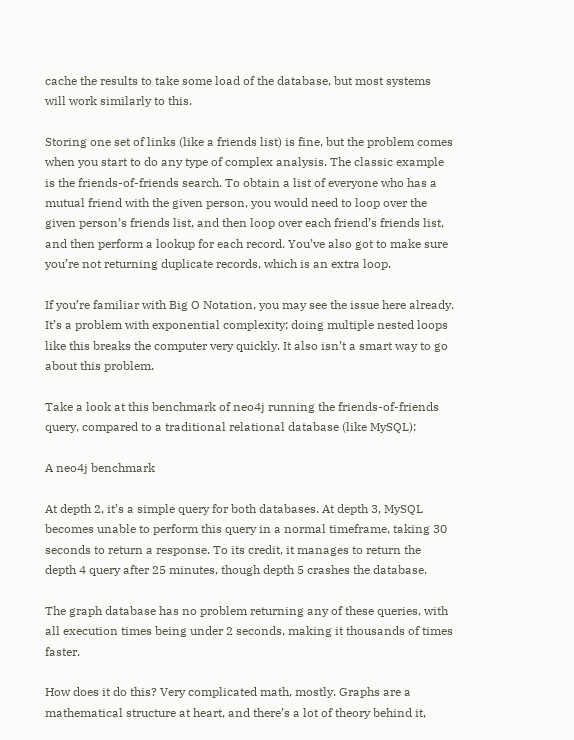cache the results to take some load of the database, but most systems will work similarly to this.

Storing one set of links (like a friends list) is fine, but the problem comes when you start to do any type of complex analysis. The classic example is the friends-of-friends search. To obtain a list of everyone who has a mutual friend with the given person, you would need to loop over the given person’s friends list, and then loop over each friend’s friends list, and then perform a lookup for each record. You’ve also got to make sure you’re not returning duplicate records, which is an extra loop.

If you’re familiar with Big O Notation, you may see the issue here already. It’s a problem with exponential complexity; doing multiple nested loops like this breaks the computer very quickly. It also isn’t a smart way to go about this problem.

Take a look at this benchmark of neo4j running the friends-of-friends query, compared to a traditional relational database (like MySQL):

A neo4j benchmark

At depth 2, it’s a simple query for both databases. At depth 3, MySQL becomes unable to perform this query in a normal timeframe, taking 30 seconds to return a response. To its credit, it manages to return the depth 4 query after 25 minutes, though depth 5 crashes the database.

The graph database has no problem returning any of these queries, with all execution times being under 2 seconds, making it thousands of times faster.

How does it do this? Very complicated math, mostly. Graphs are a mathematical structure at heart, and there’s a lot of theory behind it,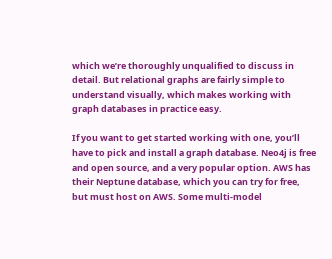which we’re thoroughly unqualified to discuss in detail. But relational graphs are fairly simple to understand visually, which makes working with graph databases in practice easy.

If you want to get started working with one, you’ll have to pick and install a graph database. Neo4j is free and open source, and a very popular option. AWS has their Neptune database, which you can try for free, but must host on AWS. Some multi-model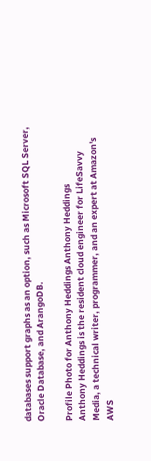databases support graphs as an option, such as Microsoft SQL Server, Oracle Database, and ArangoDB.

Profile Photo for Anthony Heddings Anthony Heddings
Anthony Heddings is the resident cloud engineer for LifeSavvy Media, a technical writer, programmer, and an expert at Amazon's AWS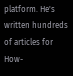platform. He's written hundreds of articles for How-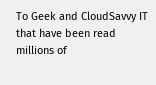To Geek and CloudSavvy IT that have been read millions of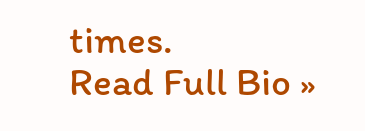times.
Read Full Bio »